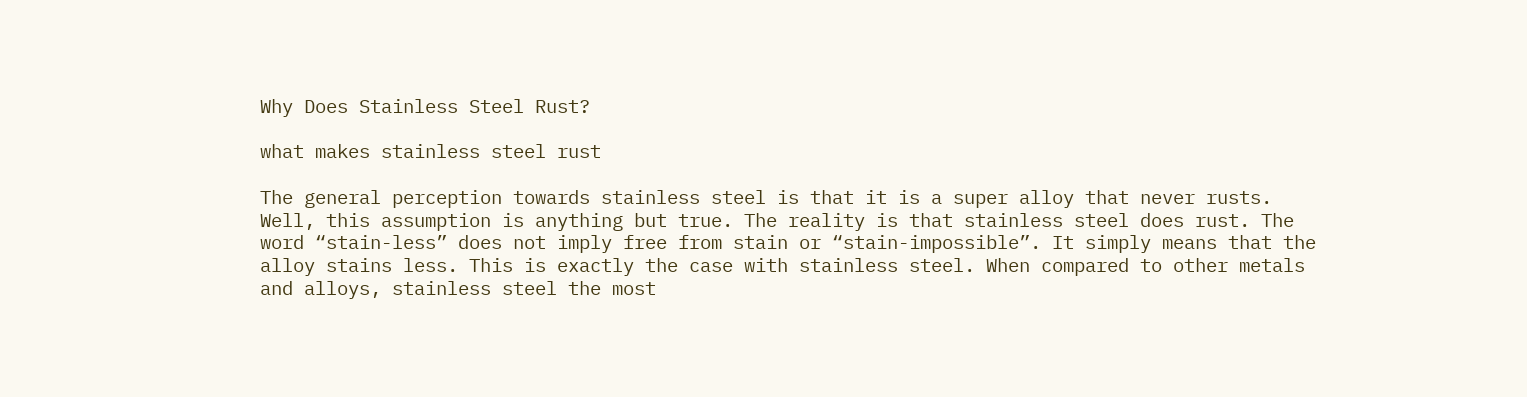Why Does Stainless Steel Rust?

what makes stainless steel rust

The general perception towards stainless steel is that it is a super alloy that never rusts. Well, this assumption is anything but true. The reality is that stainless steel does rust. The word “stain-less” does not imply free from stain or “stain-impossible”. It simply means that the alloy stains less. This is exactly the case with stainless steel. When compared to other metals and alloys, stainless steel the most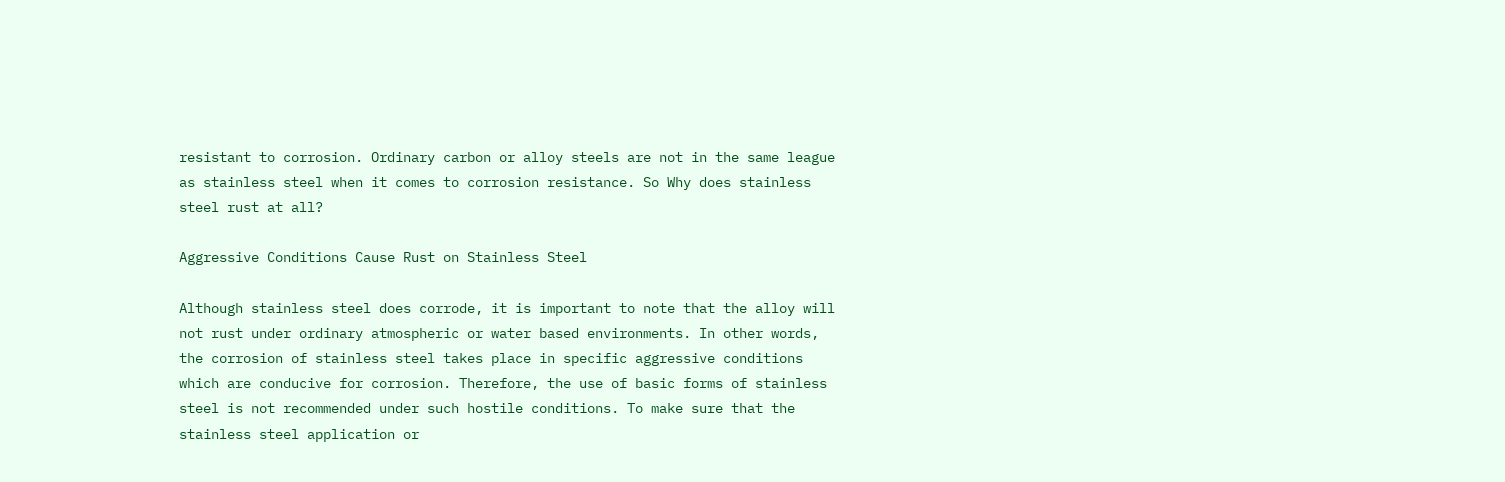resistant to corrosion. Ordinary carbon or alloy steels are not in the same league as stainless steel when it comes to corrosion resistance. So Why does stainless steel rust at all?

Aggressive Conditions Cause Rust on Stainless Steel

Although stainless steel does corrode, it is important to note that the alloy will not rust under ordinary atmospheric or water based environments. In other words, the corrosion of stainless steel takes place in specific aggressive conditions which are conducive for corrosion. Therefore, the use of basic forms of stainless steel is not recommended under such hostile conditions. To make sure that the stainless steel application or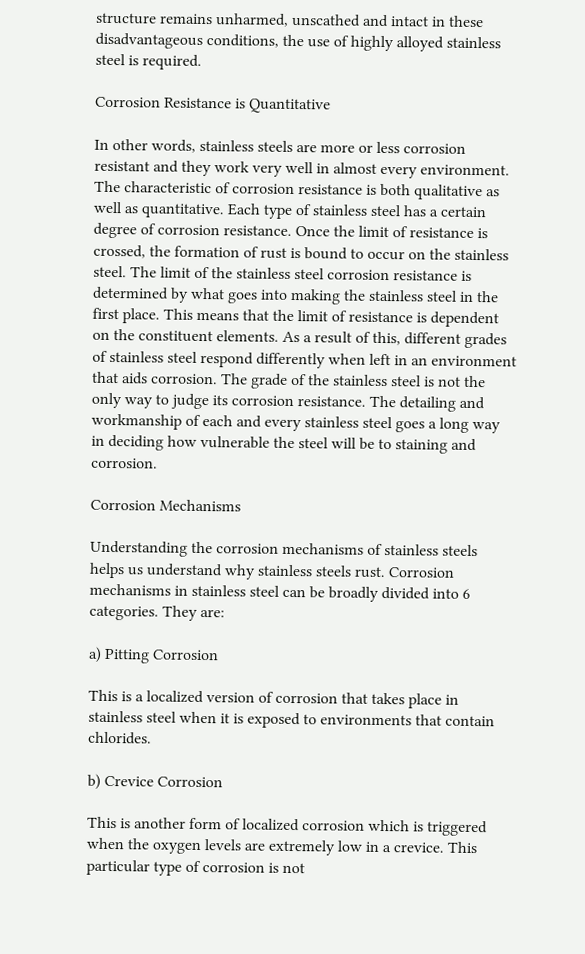structure remains unharmed, unscathed and intact in these disadvantageous conditions, the use of highly alloyed stainless steel is required.

Corrosion Resistance is Quantitative

In other words, stainless steels are more or less corrosion resistant and they work very well in almost every environment. The characteristic of corrosion resistance is both qualitative as well as quantitative. Each type of stainless steel has a certain degree of corrosion resistance. Once the limit of resistance is crossed, the formation of rust is bound to occur on the stainless steel. The limit of the stainless steel corrosion resistance is determined by what goes into making the stainless steel in the first place. This means that the limit of resistance is dependent on the constituent elements. As a result of this, different grades of stainless steel respond differently when left in an environment that aids corrosion. The grade of the stainless steel is not the only way to judge its corrosion resistance. The detailing and workmanship of each and every stainless steel goes a long way in deciding how vulnerable the steel will be to staining and corrosion.

Corrosion Mechanisms

Understanding the corrosion mechanisms of stainless steels helps us understand why stainless steels rust. Corrosion mechanisms in stainless steel can be broadly divided into 6 categories. They are:

a) Pitting Corrosion

This is a localized version of corrosion that takes place in stainless steel when it is exposed to environments that contain chlorides.

b) Crevice Corrosion

This is another form of localized corrosion which is triggered when the oxygen levels are extremely low in a crevice. This particular type of corrosion is not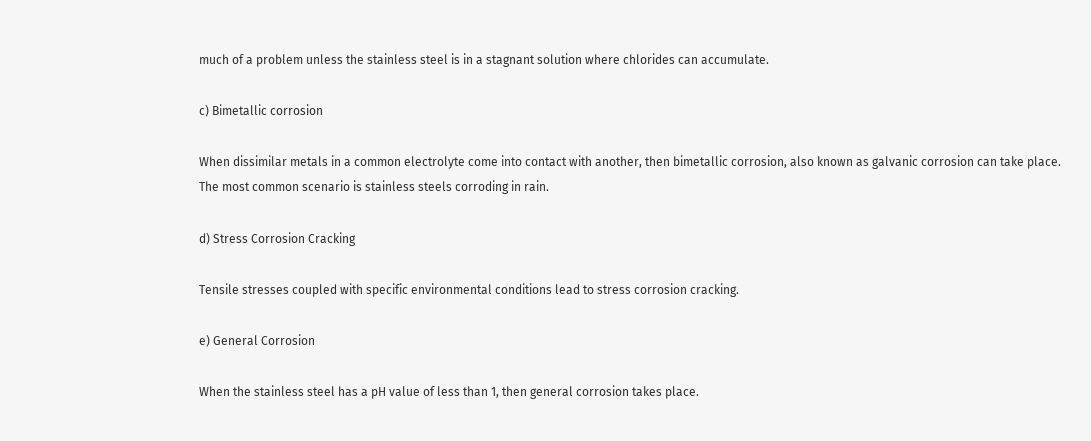much of a problem unless the stainless steel is in a stagnant solution where chlorides can accumulate.

c) Bimetallic corrosion

When dissimilar metals in a common electrolyte come into contact with another, then bimetallic corrosion, also known as galvanic corrosion can take place. The most common scenario is stainless steels corroding in rain.

d) Stress Corrosion Cracking

Tensile stresses coupled with specific environmental conditions lead to stress corrosion cracking.

e) General Corrosion

When the stainless steel has a pH value of less than 1, then general corrosion takes place.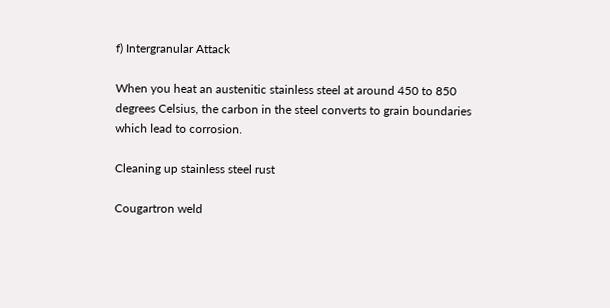f) Intergranular Attack

When you heat an austenitic stainless steel at around 450 to 850 degrees Celsius, the carbon in the steel converts to grain boundaries which lead to corrosion.

Cleaning up stainless steel rust

Cougartron weld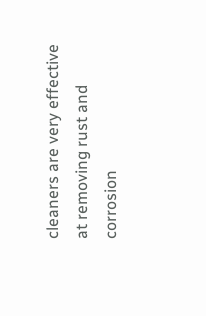cleaners are very effective at removing rust and corrosion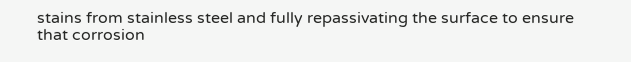stains from stainless steel and fully repassivating the surface to ensure that corrosion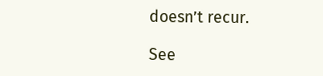doesn’t recur.

See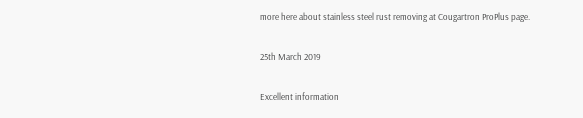more here about stainless steel rust removing at Cougartron ProPlus page.

25th March 2019

Excellent information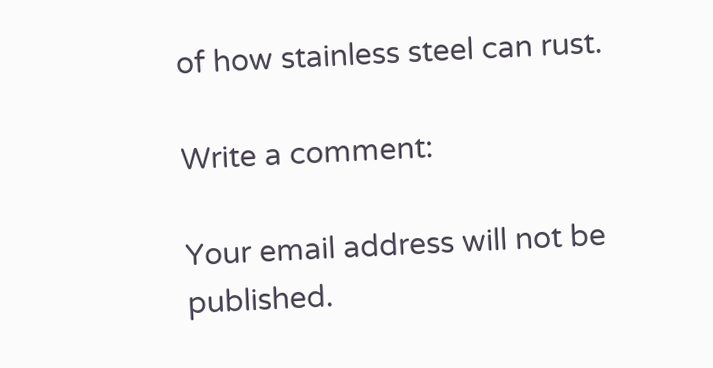of how stainless steel can rust.

Write a comment:

Your email address will not be published.